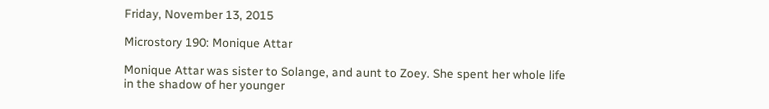Friday, November 13, 2015

Microstory 190: Monique Attar

Monique Attar was sister to Solange, and aunt to Zoey. She spent her whole life in the shadow of her younger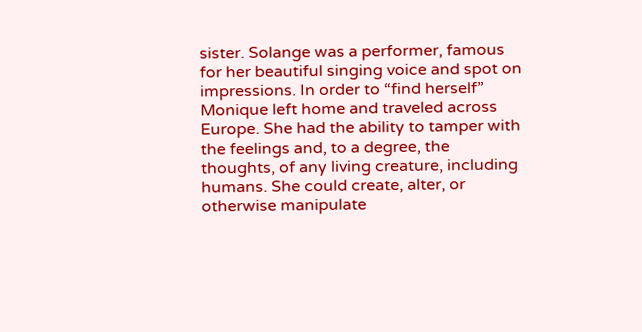sister. Solange was a performer, famous for her beautiful singing voice and spot on impressions. In order to “find herself” Monique left home and traveled across Europe. She had the ability to tamper with the feelings and, to a degree, the thoughts, of any living creature, including humans. She could create, alter, or otherwise manipulate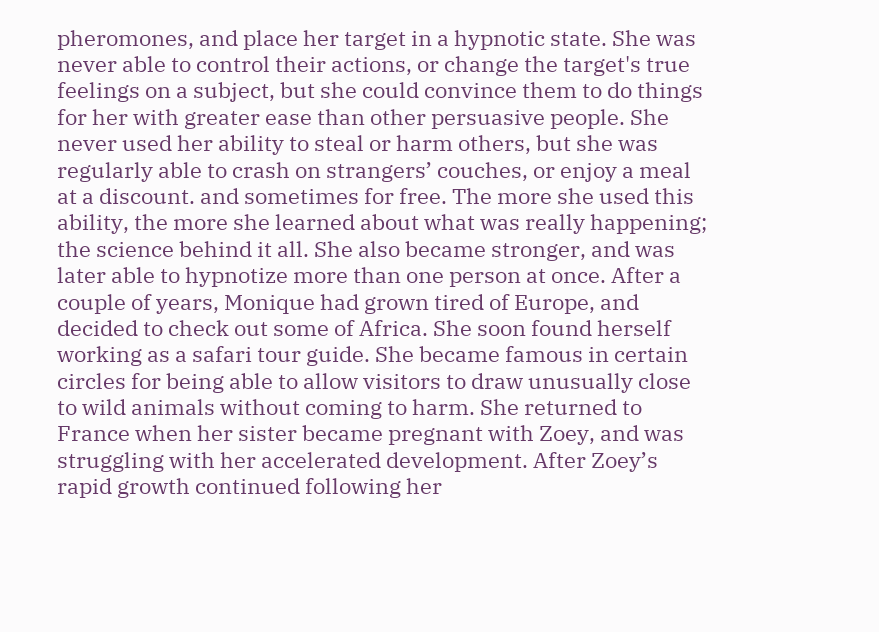pheromones, and place her target in a hypnotic state. She was never able to control their actions, or change the target's true feelings on a subject, but she could convince them to do things for her with greater ease than other persuasive people. She never used her ability to steal or harm others, but she was regularly able to crash on strangers’ couches, or enjoy a meal at a discount. and sometimes for free. The more she used this ability, the more she learned about what was really happening; the science behind it all. She also became stronger, and was later able to hypnotize more than one person at once. After a couple of years, Monique had grown tired of Europe, and decided to check out some of Africa. She soon found herself working as a safari tour guide. She became famous in certain circles for being able to allow visitors to draw unusually close to wild animals without coming to harm. She returned to France when her sister became pregnant with Zoey, and was struggling with her accelerated development. After Zoey’s rapid growth continued following her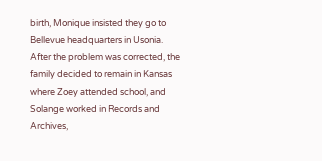birth, Monique insisted they go to Bellevue headquarters in Usonia. After the problem was corrected, the family decided to remain in Kansas where Zoey attended school, and Solange worked in Records and Archives,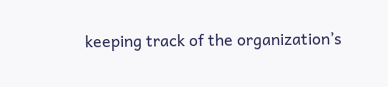keeping track of the organization’s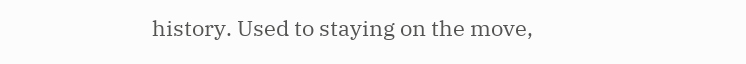history. Used to staying on the move,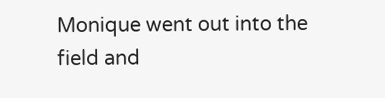Monique went out into the field and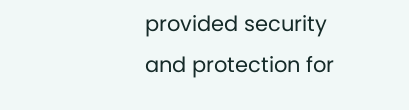provided security and protection for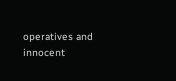operatives and innocent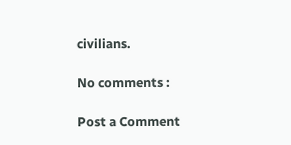civilians.

No comments :

Post a Comment